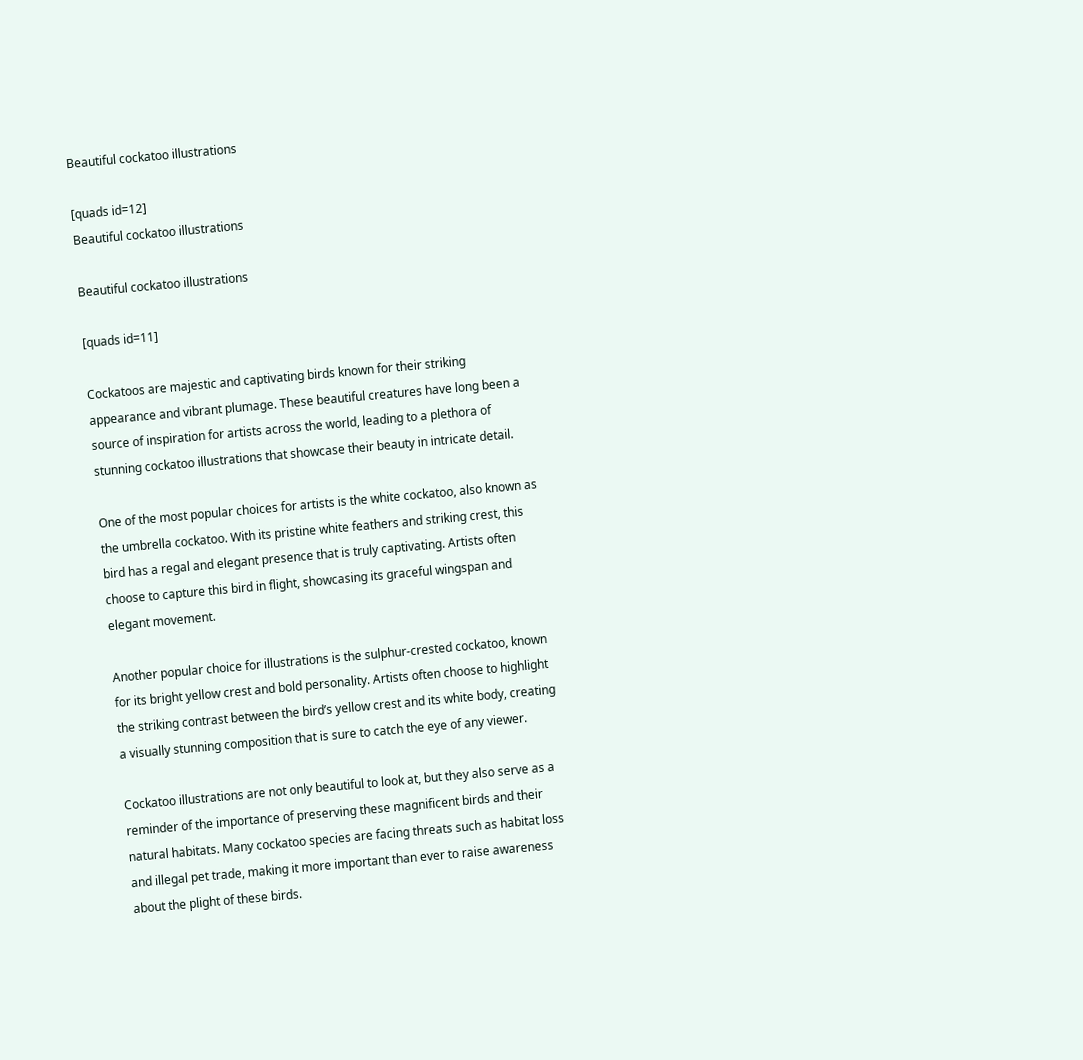Beautiful cockatoo illustrations

[quads id=12]
Beautiful cockatoo illustrations

Beautiful cockatoo illustrations

[quads id=11]

Cockatoos are majestic and captivating birds known for their striking appearance and vibrant plumage. These beautiful creatures have long been a source of inspiration for artists across the world, leading to a plethora of stunning cockatoo illustrations that showcase their beauty in intricate detail.

One of the most popular choices for artists is the white cockatoo, also known as the umbrella cockatoo. With its pristine white feathers and striking crest, this bird has a regal and elegant presence that is truly captivating. Artists often choose to capture this bird in flight, showcasing its graceful wingspan and elegant movement.

Another popular choice for illustrations is the sulphur-crested cockatoo, known for its bright yellow crest and bold personality. Artists often choose to highlight the striking contrast between the bird’s yellow crest and its white body, creating a visually stunning composition that is sure to catch the eye of any viewer.

Cockatoo illustrations are not only beautiful to look at, but they also serve as a reminder of the importance of preserving these magnificent birds and their natural habitats. Many cockatoo species are facing threats such as habitat loss and illegal pet trade, making it more important than ever to raise awareness about the plight of these birds.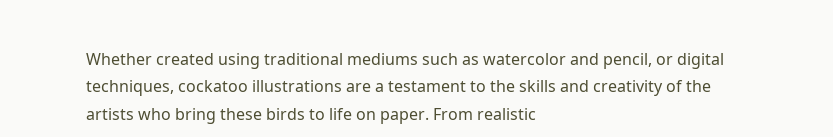Whether created using traditional mediums such as watercolor and pencil, or digital techniques, cockatoo illustrations are a testament to the skills and creativity of the artists who bring these birds to life on paper. From realistic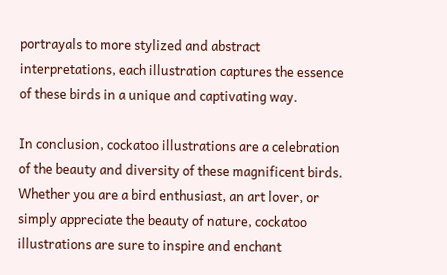portrayals to more stylized and abstract interpretations, each illustration captures the essence of these birds in a unique and captivating way.

In conclusion, cockatoo illustrations are a celebration of the beauty and diversity of these magnificent birds. Whether you are a bird enthusiast, an art lover, or simply appreciate the beauty of nature, cockatoo illustrations are sure to inspire and enchant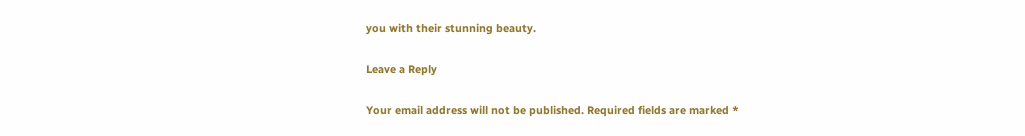you with their stunning beauty.

Leave a Reply

Your email address will not be published. Required fields are marked *